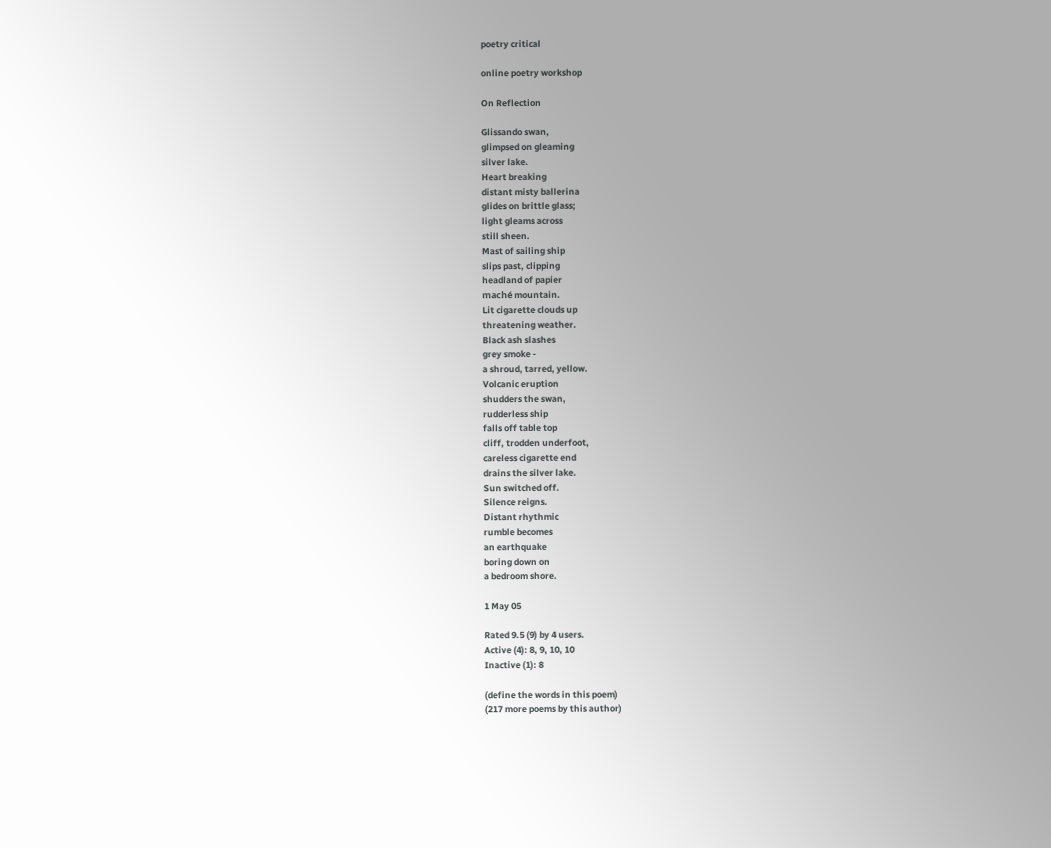poetry critical

online poetry workshop

On Reflection

Glissando swan,
glimpsed on gleaming
silver lake.
Heart breaking
distant misty ballerina
glides on brittle glass;
light gleams across
still sheen.
Mast of sailing ship
slips past, clipping
headland of papier
maché mountain.
Lit cigarette clouds up
threatening weather.
Black ash slashes
grey smoke -
a shroud, tarred, yellow.
Volcanic eruption
shudders the swan,
rudderless ship
falls off table top
cliff, trodden underfoot,
careless cigarette end
drains the silver lake.
Sun switched off.
Silence reigns.
Distant rhythmic
rumble becomes
an earthquake
boring down on
a bedroom shore.

1 May 05

Rated 9.5 (9) by 4 users.
Active (4): 8, 9, 10, 10
Inactive (1): 8

(define the words in this poem)
(217 more poems by this author)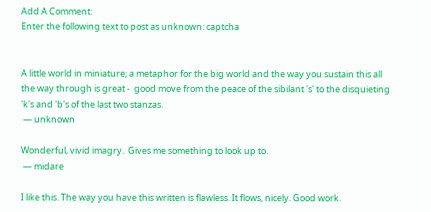Add A Comment:
Enter the following text to post as unknown: captcha


A little world in miniature; a metaphor for the big world and the way you sustain this all the way through is great -  good move from the peace of the sibilant 's' to the disquieting 'k's and 'b's of the last two stanzas.
 — unknown

Wonderful, vivid imagry.  Gives me something to look up to.
 — midare

I like this. The way you have this written is flawless. It flows, nicely. Good work.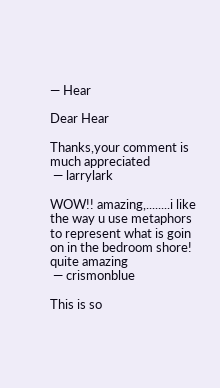— Hear

Dear Hear

Thanks,your comment is much appreciated
 — larrylark

WOW!! amazing,........i like the way u use metaphors to represent what is goin on in the bedroom shore! quite amazing
 — crismonblue

This is so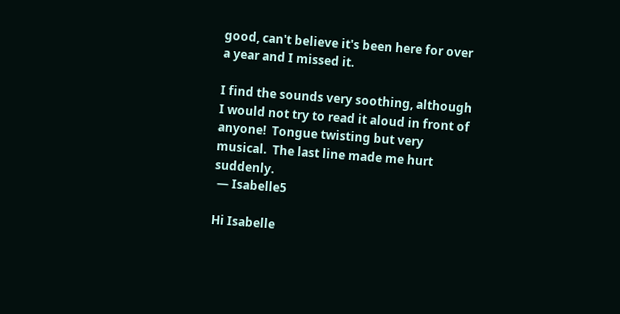good, can't believe it's been here for over a year and I missed it.

I find the sounds very soothing, although I would not try to read it aloud in front of anyone!  Tongue twisting but very musical.  The last line made me hurt suddenly.
 — Isabelle5

Hi Isabelle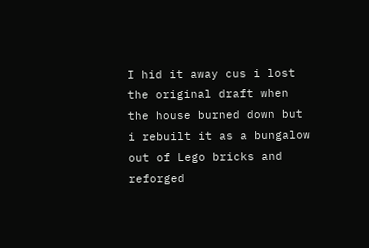I hid it away cus i lost the original draft when the house burned down but i rebuilt it as a bungalow out of Lego bricks and reforged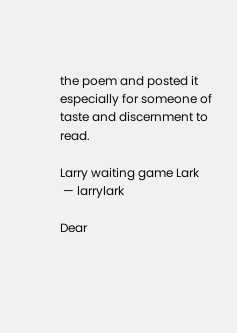the poem and posted it especially for someone of taste and discernment to read.

Larry waiting game Lark
 — larrylark

Dear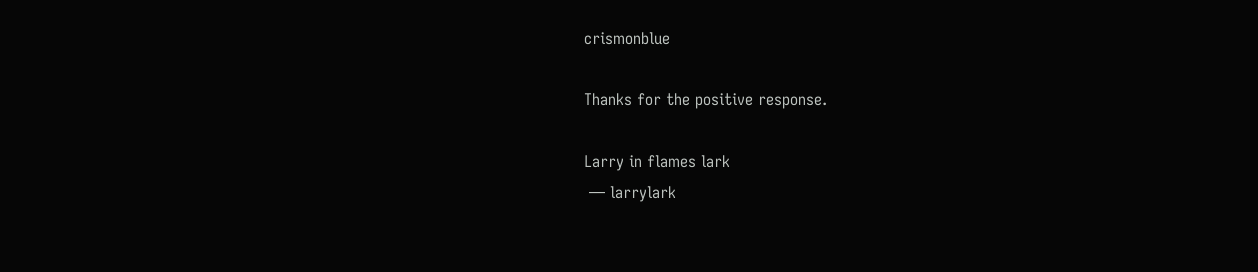crismonblue

Thanks for the positive response.

Larry in flames lark
 — larrylark